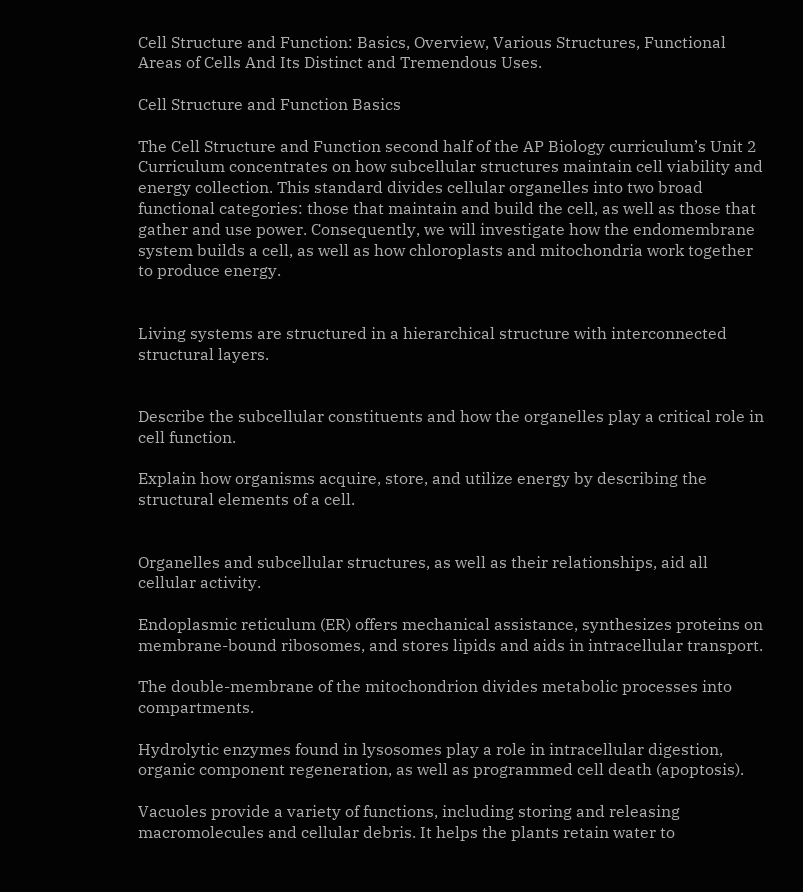Cell Structure and Function: Basics, Overview, Various Structures, Functional Areas of Cells And Its Distinct and Tremendous Uses.

Cell Structure and Function Basics

The Cell Structure and Function second half of the AP Biology curriculum’s Unit 2 Curriculum concentrates on how subcellular structures maintain cell viability and energy collection. This standard divides cellular organelles into two broad functional categories: those that maintain and build the cell, as well as those that gather and use power. Consequently, we will investigate how the endomembrane system builds a cell, as well as how chloroplasts and mitochondria work together to produce energy.


Living systems are structured in a hierarchical structure with interconnected structural layers.


Describe the subcellular constituents and how the organelles play a critical role in cell function.

Explain how organisms acquire, store, and utilize energy by describing the structural elements of a cell.


Organelles and subcellular structures, as well as their relationships, aid all cellular activity.

Endoplasmic reticulum (ER) offers mechanical assistance, synthesizes proteins on membrane-bound ribosomes, and stores lipids and aids in intracellular transport.

The double-membrane of the mitochondrion divides metabolic processes into compartments.

Hydrolytic enzymes found in lysosomes play a role in intracellular digestion, organic component regeneration, as well as programmed cell death (apoptosis).

Vacuoles provide a variety of functions, including storing and releasing macromolecules and cellular debris. It helps the plants retain water to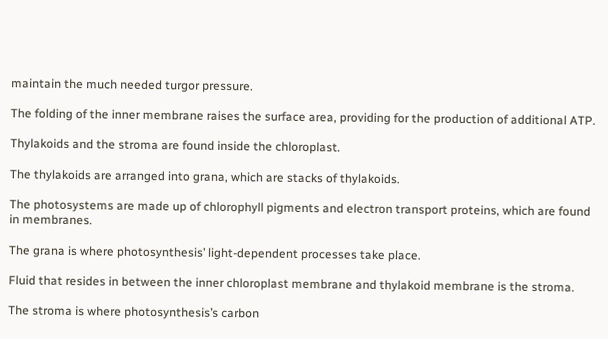maintain the much needed turgor pressure.

The folding of the inner membrane raises the surface area, providing for the production of additional ATP.

Thylakoids and the stroma are found inside the chloroplast.

The thylakoids are arranged into grana, which are stacks of thylakoids.

The photosystems are made up of chlorophyll pigments and electron transport proteins, which are found in membranes.

The grana is where photosynthesis’ light-dependent processes take place.

Fluid that resides in between the inner chloroplast membrane and thylakoid membrane is the stroma.

The stroma is where photosynthesis’s carbon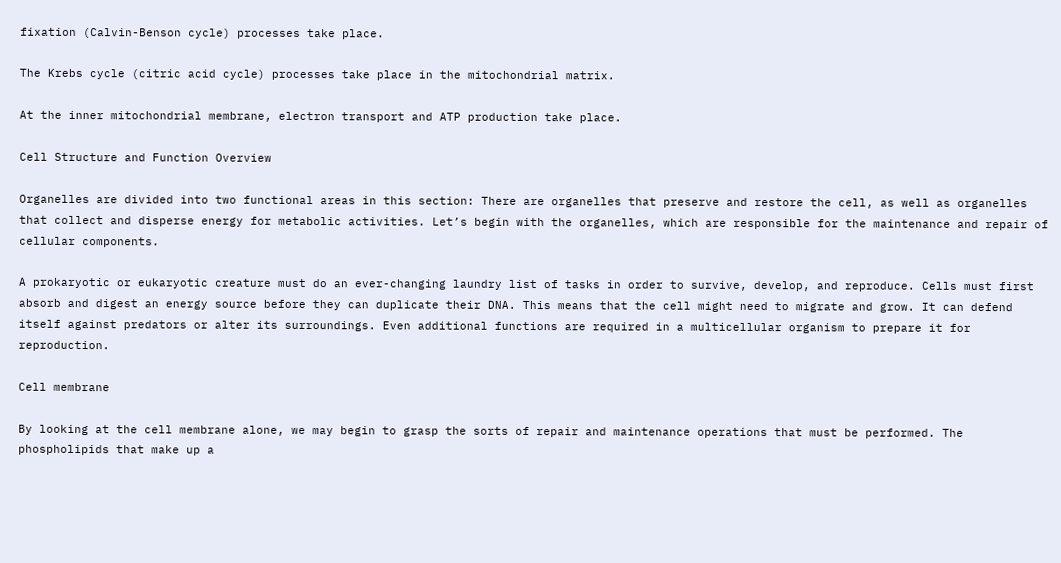fixation (Calvin-Benson cycle) processes take place.

The Krebs cycle (citric acid cycle) processes take place in the mitochondrial matrix.

At the inner mitochondrial membrane, electron transport and ATP production take place.

Cell Structure and Function Overview

Organelles are divided into two functional areas in this section: There are organelles that preserve and restore the cell, as well as organelles that collect and disperse energy for metabolic activities. Let’s begin with the organelles, which are responsible for the maintenance and repair of cellular components.

A prokaryotic or eukaryotic creature must do an ever-changing laundry list of tasks in order to survive, develop, and reproduce. Cells must first absorb and digest an energy source before they can duplicate their DNA. This means that the cell might need to migrate and grow. It can defend itself against predators or alter its surroundings. Even additional functions are required in a multicellular organism to prepare it for reproduction.

Cell membrane

By looking at the cell membrane alone, we may begin to grasp the sorts of repair and maintenance operations that must be performed. The phospholipids that make up a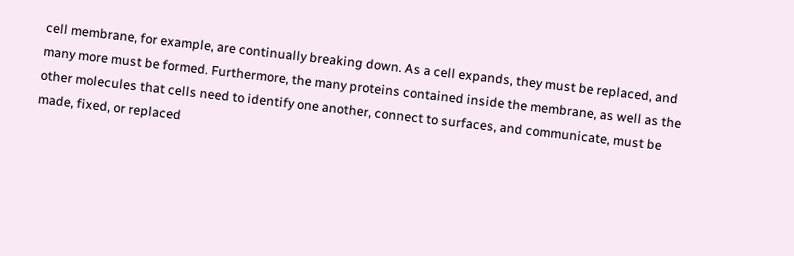cell membrane, for example, are continually breaking down. As a cell expands, they must be replaced, and many more must be formed. Furthermore, the many proteins contained inside the membrane, as well as the other molecules that cells need to identify one another, connect to surfaces, and communicate, must be made, fixed, or replaced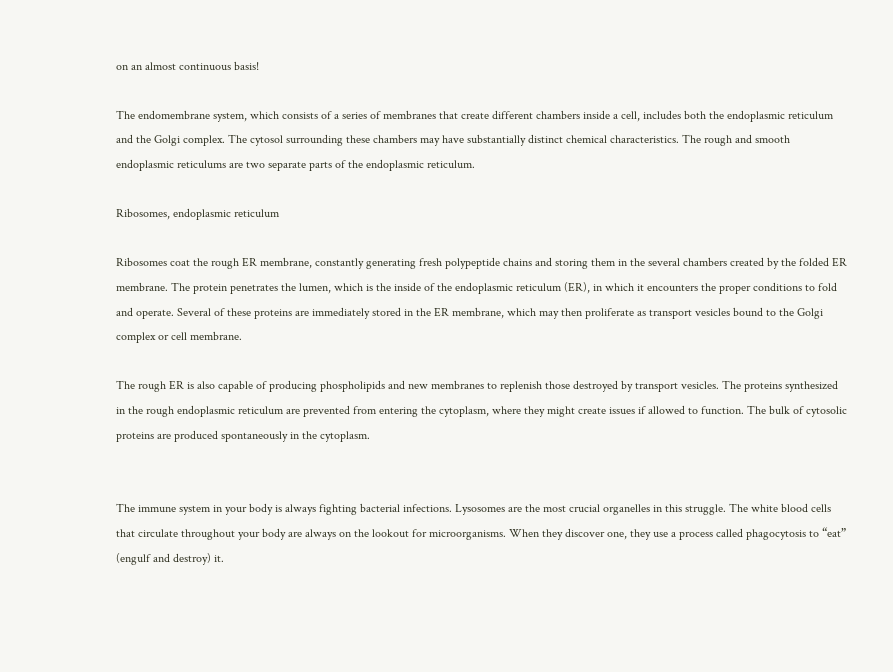on an almost continuous basis!

The endomembrane system, which consists of a series of membranes that create different chambers inside a cell, includes both the endoplasmic reticulum and the Golgi complex. The cytosol surrounding these chambers may have substantially distinct chemical characteristics. The rough and smooth endoplasmic reticulums are two separate parts of the endoplasmic reticulum.

Ribosomes, endoplasmic reticulum

Ribosomes coat the rough ER membrane, constantly generating fresh polypeptide chains and storing them in the several chambers created by the folded ER membrane. The protein penetrates the lumen, which is the inside of the endoplasmic reticulum (ER), in which it encounters the proper conditions to fold and operate. Several of these proteins are immediately stored in the ER membrane, which may then proliferate as transport vesicles bound to the Golgi complex or cell membrane.

The rough ER is also capable of producing phospholipids and new membranes to replenish those destroyed by transport vesicles. The proteins synthesized in the rough endoplasmic reticulum are prevented from entering the cytoplasm, where they might create issues if allowed to function. The bulk of cytosolic proteins are produced spontaneously in the cytoplasm.


The immune system in your body is always fighting bacterial infections. Lysosomes are the most crucial organelles in this struggle. The white blood cells that circulate throughout your body are always on the lookout for microorganisms. When they discover one, they use a process called phagocytosis to “eat” (engulf and destroy) it.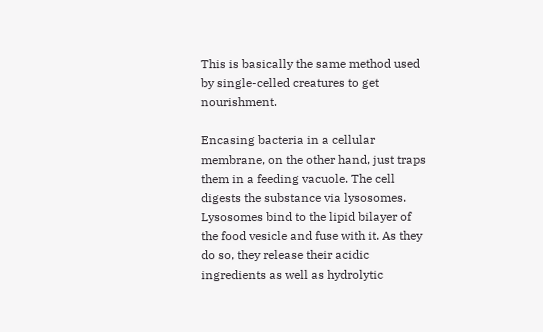This is basically the same method used by single-celled creatures to get nourishment.

Encasing bacteria in a cellular membrane, on the other hand, just traps them in a feeding vacuole. The cell digests the substance via lysosomes. Lysosomes bind to the lipid bilayer of the food vesicle and fuse with it. As they do so, they release their acidic ingredients as well as hydrolytic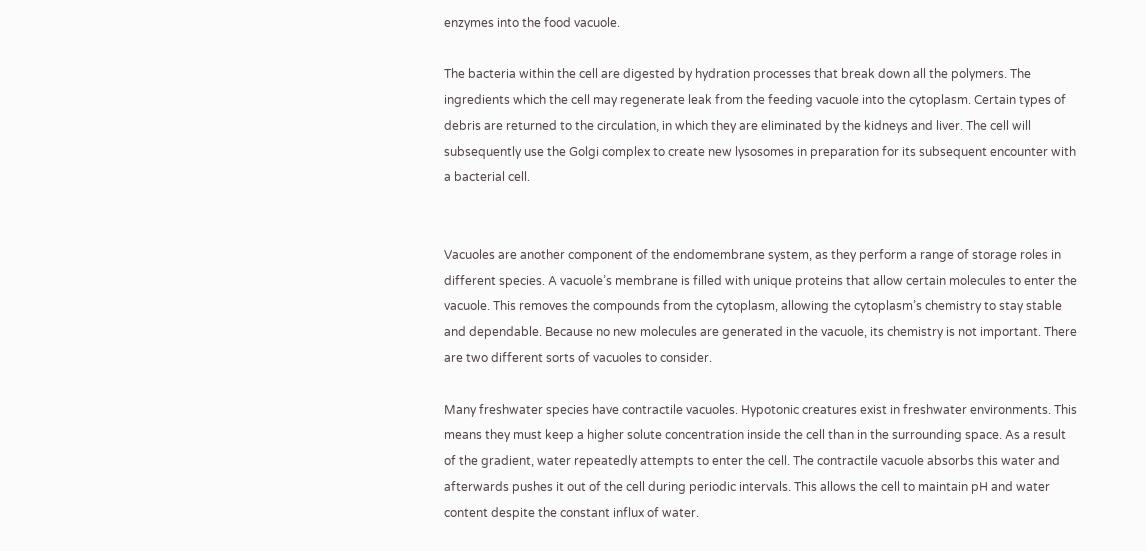enzymes into the food vacuole.

The bacteria within the cell are digested by hydration processes that break down all the polymers. The ingredients which the cell may regenerate leak from the feeding vacuole into the cytoplasm. Certain types of debris are returned to the circulation, in which they are eliminated by the kidneys and liver. The cell will subsequently use the Golgi complex to create new lysosomes in preparation for its subsequent encounter with a bacterial cell.


Vacuoles are another component of the endomembrane system, as they perform a range of storage roles in different species. A vacuole’s membrane is filled with unique proteins that allow certain molecules to enter the vacuole. This removes the compounds from the cytoplasm, allowing the cytoplasm’s chemistry to stay stable and dependable. Because no new molecules are generated in the vacuole, its chemistry is not important. There are two different sorts of vacuoles to consider.

Many freshwater species have contractile vacuoles. Hypotonic creatures exist in freshwater environments. This means they must keep a higher solute concentration inside the cell than in the surrounding space. As a result of the gradient, water repeatedly attempts to enter the cell. The contractile vacuole absorbs this water and afterwards pushes it out of the cell during periodic intervals. This allows the cell to maintain pH and water content despite the constant influx of water.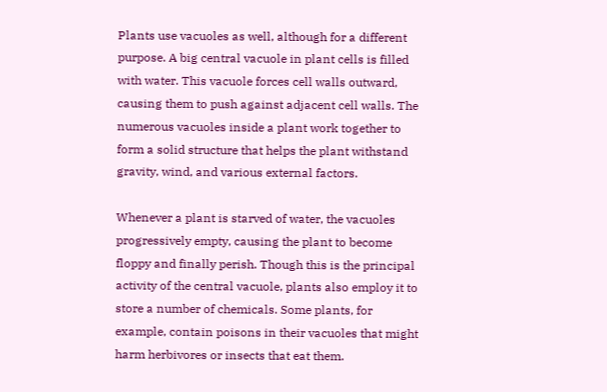Plants use vacuoles as well, although for a different purpose. A big central vacuole in plant cells is filled with water. This vacuole forces cell walls outward, causing them to push against adjacent cell walls. The numerous vacuoles inside a plant work together to form a solid structure that helps the plant withstand gravity, wind, and various external factors.

Whenever a plant is starved of water, the vacuoles progressively empty, causing the plant to become floppy and finally perish. Though this is the principal activity of the central vacuole, plants also employ it to store a number of chemicals. Some plants, for example, contain poisons in their vacuoles that might harm herbivores or insects that eat them.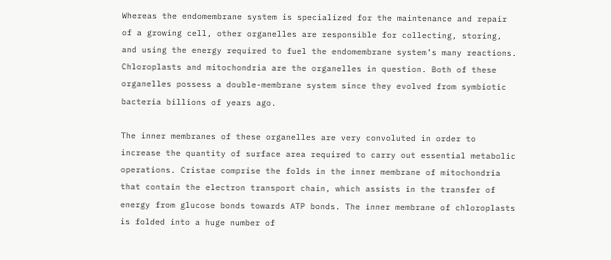Whereas the endomembrane system is specialized for the maintenance and repair of a growing cell, other organelles are responsible for collecting, storing, and using the energy required to fuel the endomembrane system’s many reactions. Chloroplasts and mitochondria are the organelles in question. Both of these organelles possess a double-membrane system since they evolved from symbiotic bacteria billions of years ago.

The inner membranes of these organelles are very convoluted in order to increase the quantity of surface area required to carry out essential metabolic operations. Cristae comprise the folds in the inner membrane of mitochondria that contain the electron transport chain, which assists in the transfer of energy from glucose bonds towards ATP bonds. The inner membrane of chloroplasts is folded into a huge number of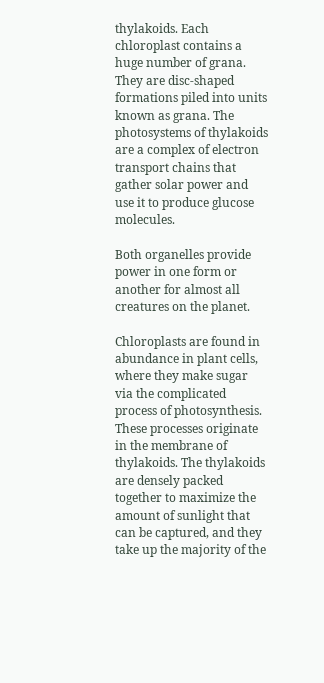thylakoids. Each chloroplast contains a huge number of grana. They are disc-shaped formations piled into units known as grana. The photosystems of thylakoids are a complex of electron transport chains that gather solar power and use it to produce glucose molecules.

Both organelles provide power in one form or another for almost all creatures on the planet.

Chloroplasts are found in abundance in plant cells, where they make sugar via the complicated process of photosynthesis. These processes originate in the membrane of thylakoids. The thylakoids are densely packed together to maximize the amount of sunlight that can be captured, and they take up the majority of the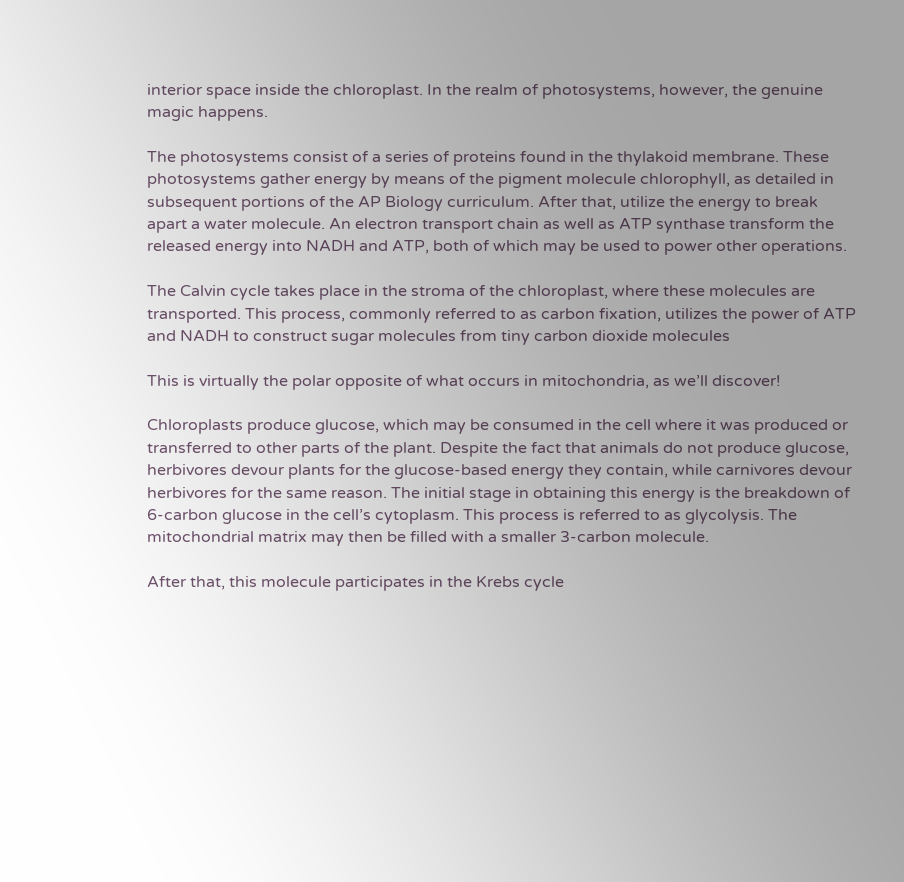interior space inside the chloroplast. In the realm of photosystems, however, the genuine magic happens.

The photosystems consist of a series of proteins found in the thylakoid membrane. These photosystems gather energy by means of the pigment molecule chlorophyll, as detailed in subsequent portions of the AP Biology curriculum. After that, utilize the energy to break apart a water molecule. An electron transport chain as well as ATP synthase transform the released energy into NADH and ATP, both of which may be used to power other operations.

The Calvin cycle takes place in the stroma of the chloroplast, where these molecules are transported. This process, commonly referred to as carbon fixation, utilizes the power of ATP and NADH to construct sugar molecules from tiny carbon dioxide molecules

This is virtually the polar opposite of what occurs in mitochondria, as we’ll discover!

Chloroplasts produce glucose, which may be consumed in the cell where it was produced or transferred to other parts of the plant. Despite the fact that animals do not produce glucose, herbivores devour plants for the glucose-based energy they contain, while carnivores devour herbivores for the same reason. The initial stage in obtaining this energy is the breakdown of 6-carbon glucose in the cell’s cytoplasm. This process is referred to as glycolysis. The mitochondrial matrix may then be filled with a smaller 3-carbon molecule.

After that, this molecule participates in the Krebs cycle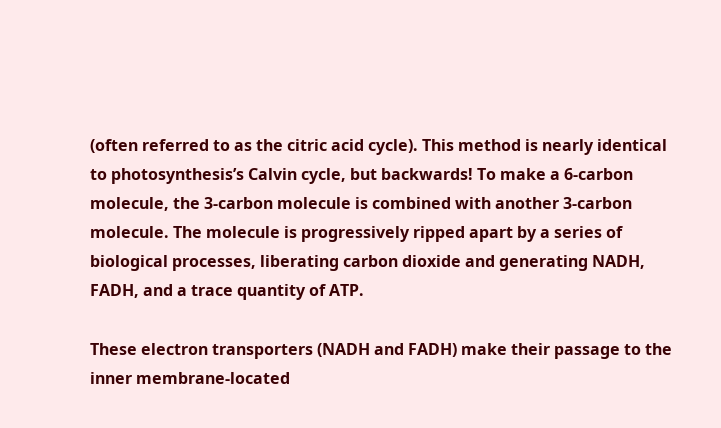(often referred to as the citric acid cycle). This method is nearly identical to photosynthesis’s Calvin cycle, but backwards! To make a 6-carbon molecule, the 3-carbon molecule is combined with another 3-carbon molecule. The molecule is progressively ripped apart by a series of biological processes, liberating carbon dioxide and generating NADH, FADH, and a trace quantity of ATP.

These electron transporters (NADH and FADH) make their passage to the inner membrane-located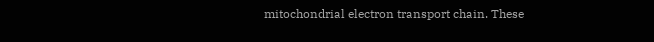mitochondrial electron transport chain. These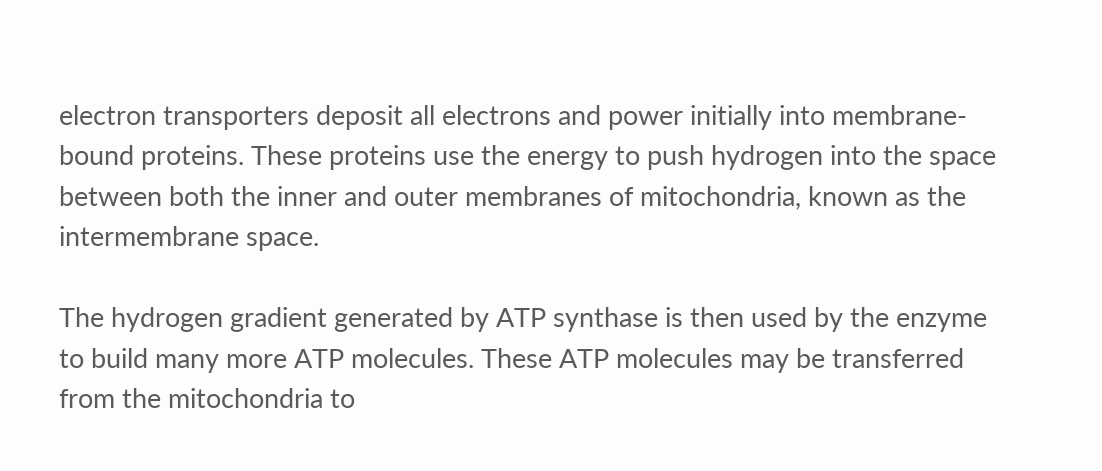electron transporters deposit all electrons and power initially into membrane-bound proteins. These proteins use the energy to push hydrogen into the space between both the inner and outer membranes of mitochondria, known as the intermembrane space.

The hydrogen gradient generated by ATP synthase is then used by the enzyme to build many more ATP molecules. These ATP molecules may be transferred from the mitochondria to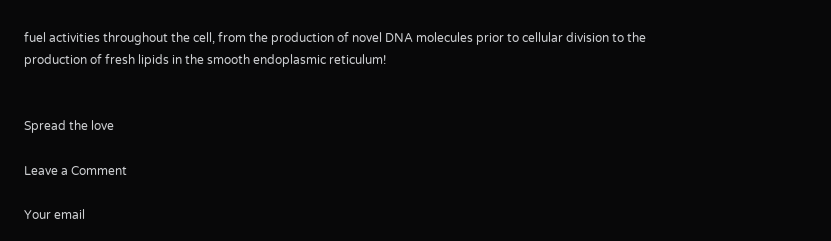fuel activities throughout the cell, from the production of novel DNA molecules prior to cellular division to the production of fresh lipids in the smooth endoplasmic reticulum!


Spread the love

Leave a Comment

Your email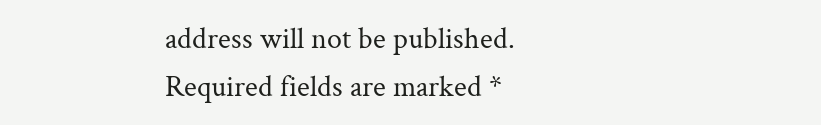address will not be published. Required fields are marked *